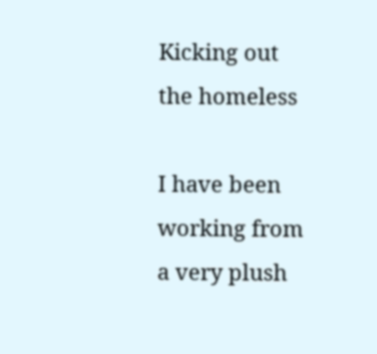Kicking out the homeless

I have been working from a very plush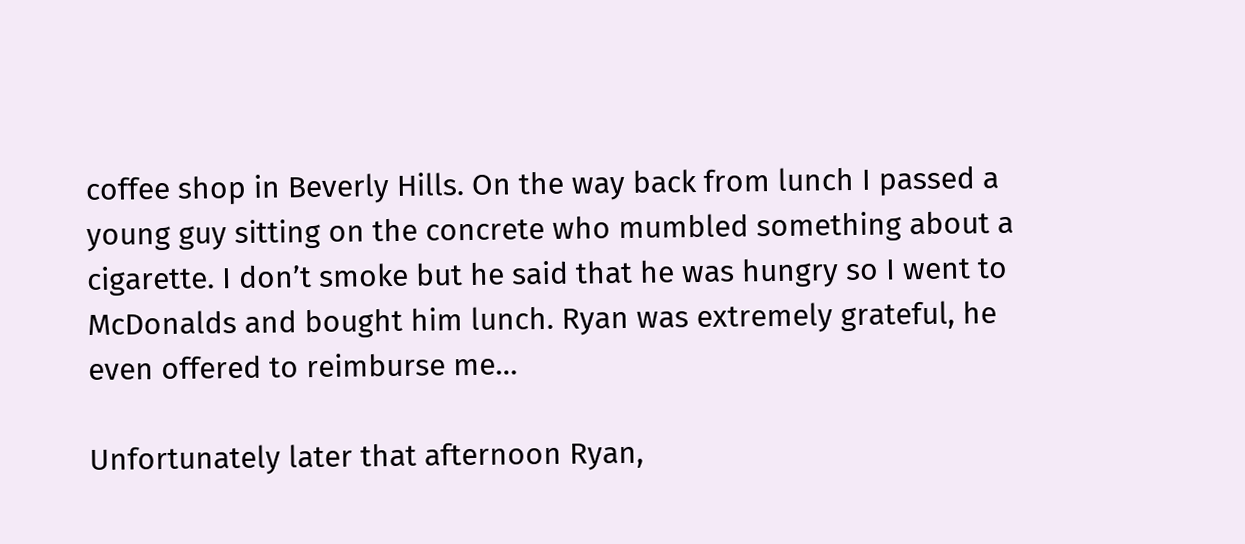coffee shop in Beverly Hills. On the way back from lunch I passed a young guy sitting on the concrete who mumbled something about a cigarette. I don’t smoke but he said that he was hungry so I went to McDonalds and bought him lunch. Ryan was extremely grateful, he even offered to reimburse me…

Unfortunately later that afternoon Ryan,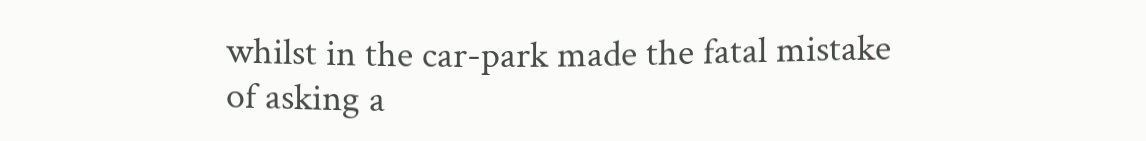whilst in the car-park made the fatal mistake of asking a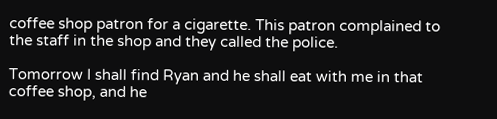coffee shop patron for a cigarette. This patron complained to the staff in the shop and they called the police.

Tomorrow I shall find Ryan and he shall eat with me in that coffee shop, and he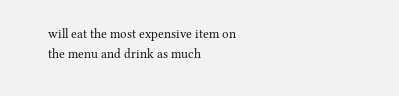will eat the most expensive item on the menu and drink as much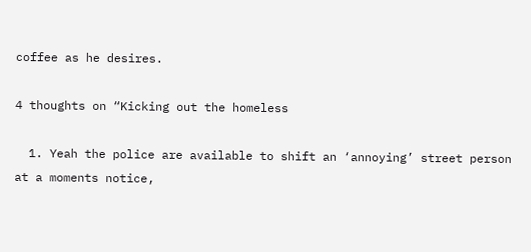coffee as he desires.

4 thoughts on “Kicking out the homeless

  1. Yeah the police are available to shift an ‘annoying’ street person at a moments notice,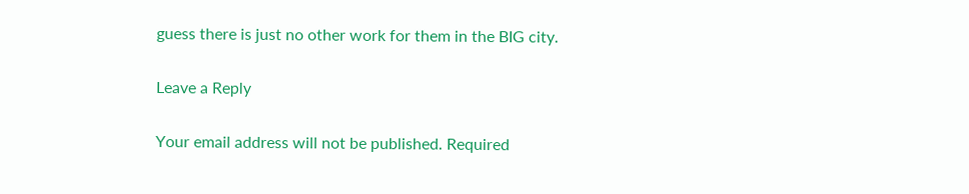guess there is just no other work for them in the BIG city.

Leave a Reply

Your email address will not be published. Required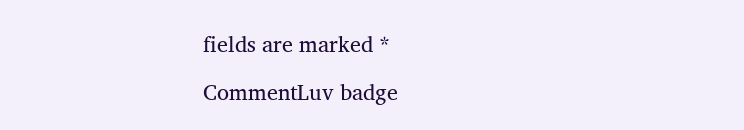fields are marked *

CommentLuv badge